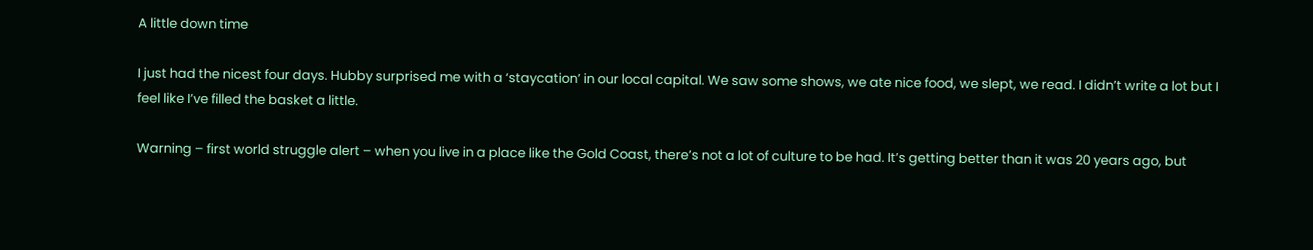A little down time

I just had the nicest four days. Hubby surprised me with a ‘staycation’ in our local capital. We saw some shows, we ate nice food, we slept, we read. I didn’t write a lot but I feel like I’ve filled the basket a little.

Warning – first world struggle alert – when you live in a place like the Gold Coast, there’s not a lot of culture to be had. It’s getting better than it was 20 years ago, but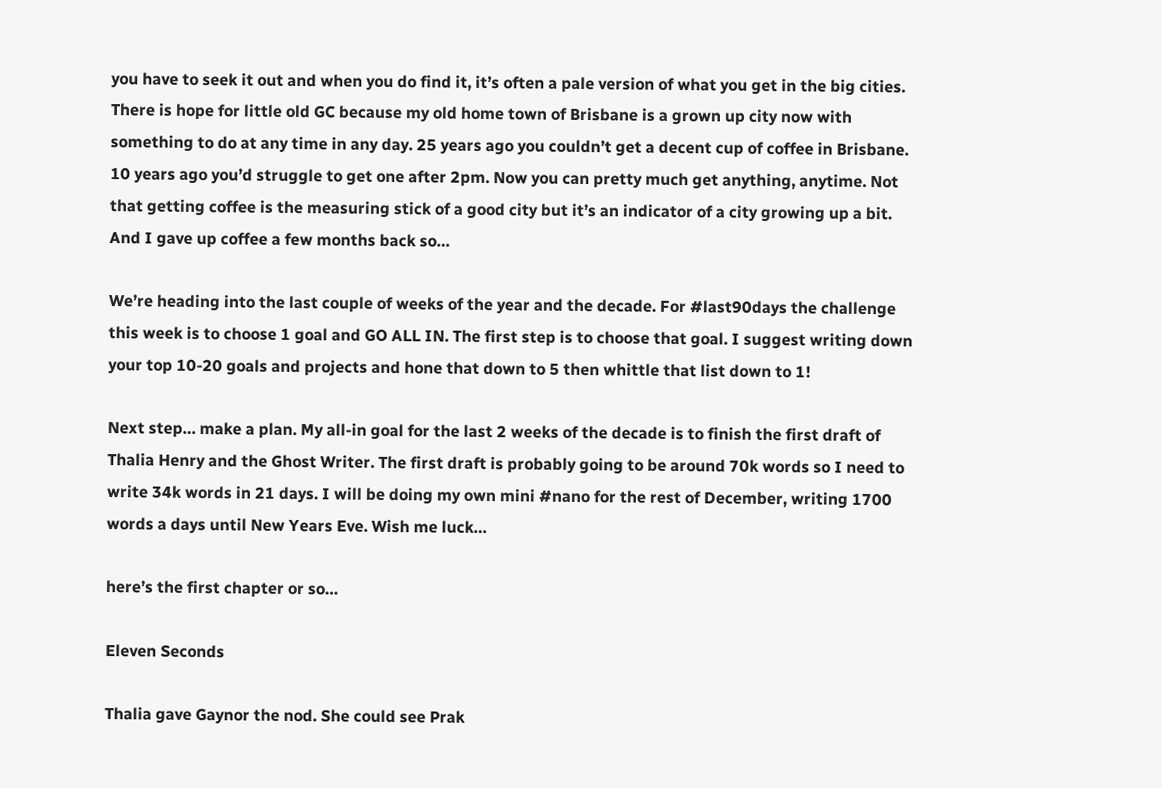you have to seek it out and when you do find it, it’s often a pale version of what you get in the big cities. There is hope for little old GC because my old home town of Brisbane is a grown up city now with something to do at any time in any day. 25 years ago you couldn’t get a decent cup of coffee in Brisbane. 10 years ago you’d struggle to get one after 2pm. Now you can pretty much get anything, anytime. Not that getting coffee is the measuring stick of a good city but it’s an indicator of a city growing up a bit. And I gave up coffee a few months back so…

We’re heading into the last couple of weeks of the year and the decade. For #last90days the challenge this week is to choose 1 goal and GO ALL IN. The first step is to choose that goal. I suggest writing down your top 10-20 goals and projects and hone that down to 5 then whittle that list down to 1!

Next step… make a plan. My all-in goal for the last 2 weeks of the decade is to finish the first draft of Thalia Henry and the Ghost Writer. The first draft is probably going to be around 70k words so I need to write 34k words in 21 days. I will be doing my own mini #nano for the rest of December, writing 1700 words a days until New Years Eve. Wish me luck…

here’s the first chapter or so…

Eleven Seconds

Thalia gave Gaynor the nod. She could see Prak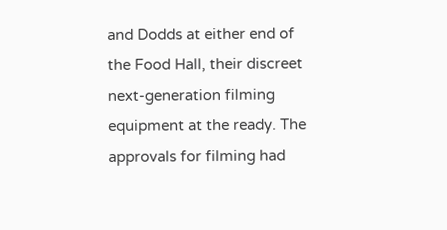and Dodds at either end of the Food Hall, their discreet next-generation filming equipment at the ready. The approvals for filming had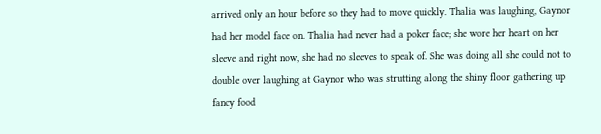arrived only an hour before so they had to move quickly. Thalia was laughing, Gaynor had her model face on. Thalia had never had a poker face; she wore her heart on her sleeve and right now, she had no sleeves to speak of. She was doing all she could not to double over laughing at Gaynor who was strutting along the shiny floor gathering up fancy food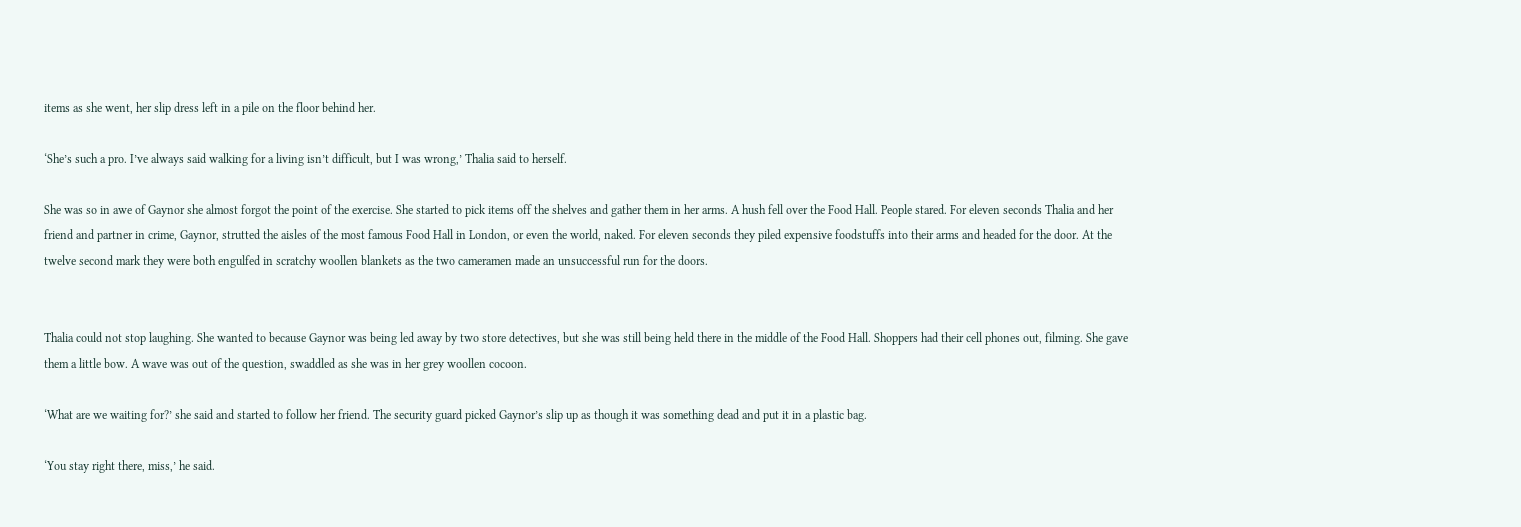items as she went, her slip dress left in a pile on the floor behind her.

‘She’s such a pro. I’ve always said walking for a living isn’t difficult, but I was wrong,’ Thalia said to herself.

She was so in awe of Gaynor she almost forgot the point of the exercise. She started to pick items off the shelves and gather them in her arms. A hush fell over the Food Hall. People stared. For eleven seconds Thalia and her friend and partner in crime, Gaynor, strutted the aisles of the most famous Food Hall in London, or even the world, naked. For eleven seconds they piled expensive foodstuffs into their arms and headed for the door. At the twelve second mark they were both engulfed in scratchy woollen blankets as the two cameramen made an unsuccessful run for the doors.


Thalia could not stop laughing. She wanted to because Gaynor was being led away by two store detectives, but she was still being held there in the middle of the Food Hall. Shoppers had their cell phones out, filming. She gave them a little bow. A wave was out of the question, swaddled as she was in her grey woollen cocoon.

‘What are we waiting for?’ she said and started to follow her friend. The security guard picked Gaynor’s slip up as though it was something dead and put it in a plastic bag.

‘You stay right there, miss,’ he said.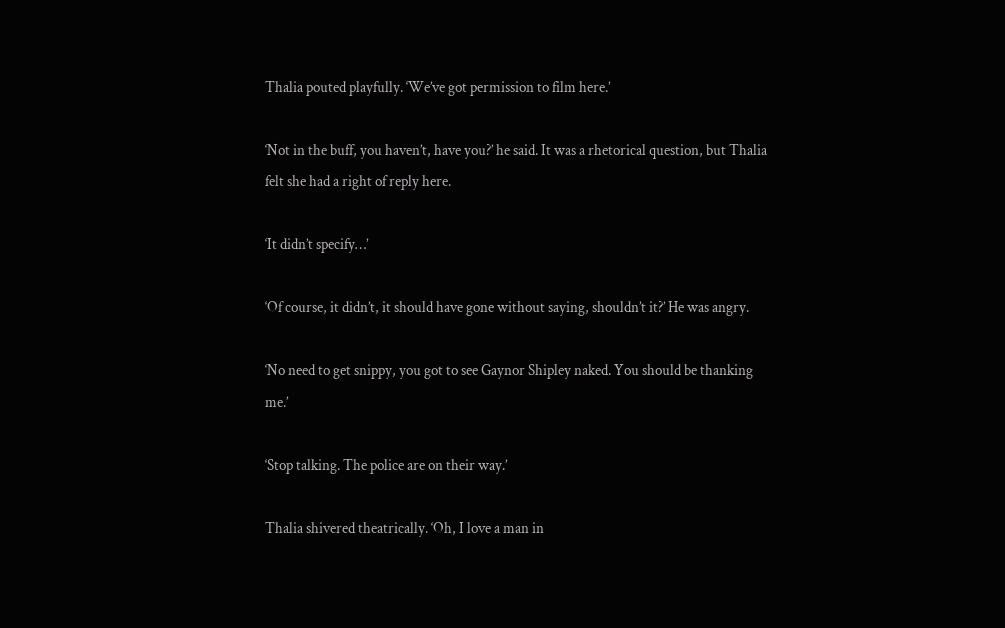Thalia pouted playfully. ‘We’ve got permission to film here.’

‘Not in the buff, you haven’t, have you?’ he said. It was a rhetorical question, but Thalia felt she had a right of reply here.

‘It didn’t specify…’

‘Of course, it didn’t, it should have gone without saying, shouldn’t it?’ He was angry.

‘No need to get snippy, you got to see Gaynor Shipley naked. You should be thanking me.’

‘Stop talking. The police are on their way.’

Thalia shivered theatrically. ‘Oh, I love a man in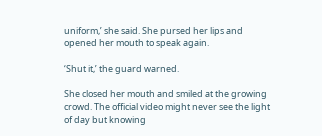uniform,’ she said. She pursed her lips and opened her mouth to speak again.

‘Shut it,’ the guard warned.

She closed her mouth and smiled at the growing crowd. The official video might never see the light of day but knowing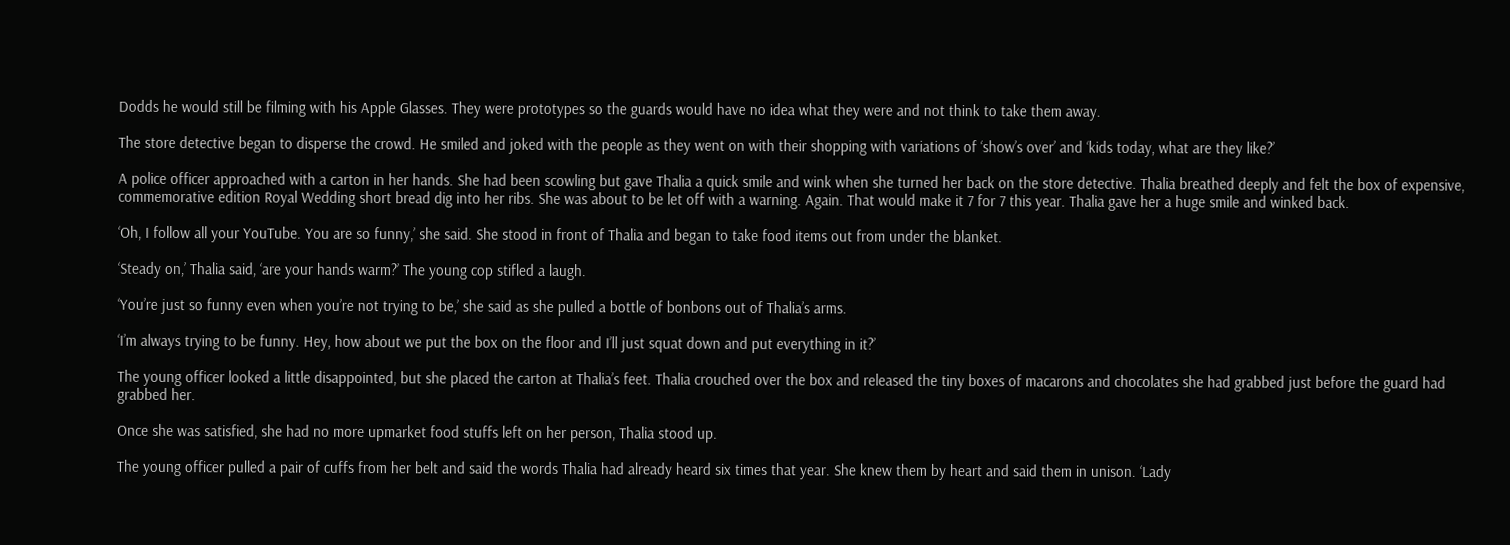Dodds he would still be filming with his Apple Glasses. They were prototypes so the guards would have no idea what they were and not think to take them away.

The store detective began to disperse the crowd. He smiled and joked with the people as they went on with their shopping with variations of ‘show’s over’ and ‘kids today, what are they like?’

A police officer approached with a carton in her hands. She had been scowling but gave Thalia a quick smile and wink when she turned her back on the store detective. Thalia breathed deeply and felt the box of expensive, commemorative edition Royal Wedding short bread dig into her ribs. She was about to be let off with a warning. Again. That would make it 7 for 7 this year. Thalia gave her a huge smile and winked back.

‘Oh, I follow all your YouTube. You are so funny,’ she said. She stood in front of Thalia and began to take food items out from under the blanket.

‘Steady on,’ Thalia said, ‘are your hands warm?’ The young cop stifled a laugh.

‘You’re just so funny even when you’re not trying to be,’ she said as she pulled a bottle of bonbons out of Thalia’s arms.

‘I’m always trying to be funny. Hey, how about we put the box on the floor and I’ll just squat down and put everything in it?’

The young officer looked a little disappointed, but she placed the carton at Thalia’s feet. Thalia crouched over the box and released the tiny boxes of macarons and chocolates she had grabbed just before the guard had grabbed her.

Once she was satisfied, she had no more upmarket food stuffs left on her person, Thalia stood up.

The young officer pulled a pair of cuffs from her belt and said the words Thalia had already heard six times that year. She knew them by heart and said them in unison. ‘Lady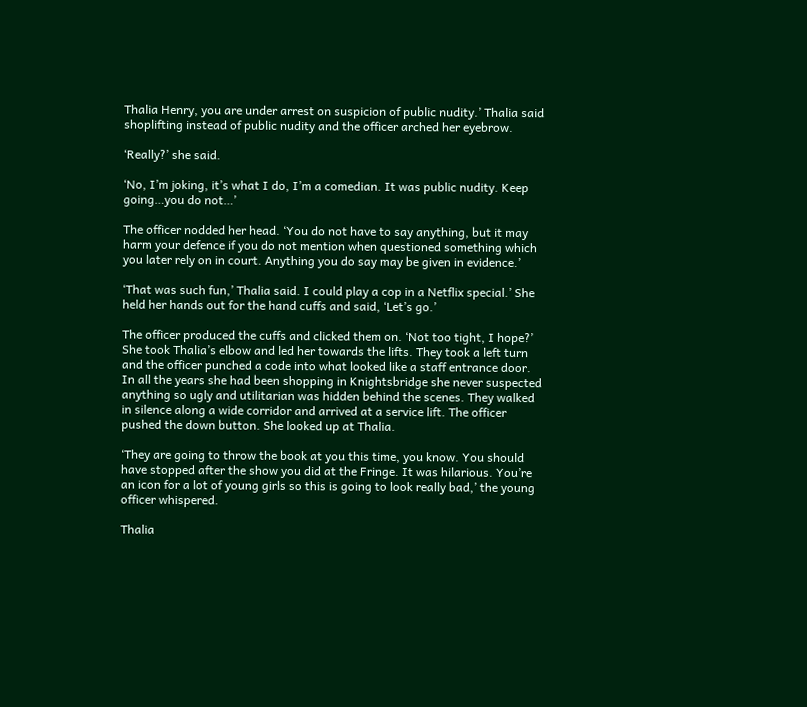Thalia Henry, you are under arrest on suspicion of public nudity.’ Thalia said shoplifting instead of public nudity and the officer arched her eyebrow.

‘Really?’ she said.

‘No, I’m joking, it’s what I do, I’m a comedian. It was public nudity. Keep going…you do not…’

The officer nodded her head. ‘You do not have to say anything, but it may harm your defence if you do not mention when questioned something which you later rely on in court. Anything you do say may be given in evidence.’

‘That was such fun,’ Thalia said. I could play a cop in a Netflix special.’ She held her hands out for the hand cuffs and said, ‘Let’s go.’

The officer produced the cuffs and clicked them on. ‘Not too tight, I hope?’ She took Thalia’s elbow and led her towards the lifts. They took a left turn and the officer punched a code into what looked like a staff entrance door. In all the years she had been shopping in Knightsbridge she never suspected anything so ugly and utilitarian was hidden behind the scenes. They walked in silence along a wide corridor and arrived at a service lift. The officer pushed the down button. She looked up at Thalia.

‘They are going to throw the book at you this time, you know. You should have stopped after the show you did at the Fringe. It was hilarious. You’re an icon for a lot of young girls so this is going to look really bad,’ the young officer whispered.

Thalia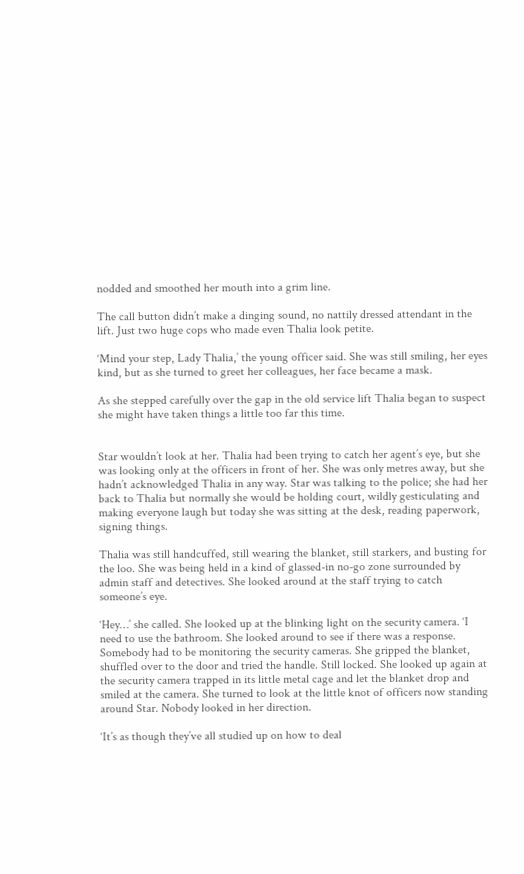nodded and smoothed her mouth into a grim line.

The call button didn’t make a dinging sound, no nattily dressed attendant in the lift. Just two huge cops who made even Thalia look petite.

‘Mind your step, Lady Thalia,’ the young officer said. She was still smiling, her eyes kind, but as she turned to greet her colleagues, her face became a mask.

As she stepped carefully over the gap in the old service lift Thalia began to suspect she might have taken things a little too far this time.


Star wouldn’t look at her. Thalia had been trying to catch her agent’s eye, but she was looking only at the officers in front of her. She was only metres away, but she hadn’t acknowledged Thalia in any way. Star was talking to the police; she had her back to Thalia but normally she would be holding court, wildly gesticulating and making everyone laugh but today she was sitting at the desk, reading paperwork, signing things.

Thalia was still handcuffed, still wearing the blanket, still starkers, and busting for the loo. She was being held in a kind of glassed-in no-go zone surrounded by admin staff and detectives. She looked around at the staff trying to catch someone’s eye.

‘Hey…’ she called. She looked up at the blinking light on the security camera. ‘I need to use the bathroom. She looked around to see if there was a response. Somebody had to be monitoring the security cameras. She gripped the blanket, shuffled over to the door and tried the handle. Still locked. She looked up again at the security camera trapped in its little metal cage and let the blanket drop and smiled at the camera. She turned to look at the little knot of officers now standing around Star. Nobody looked in her direction.

‘It’s as though they’ve all studied up on how to deal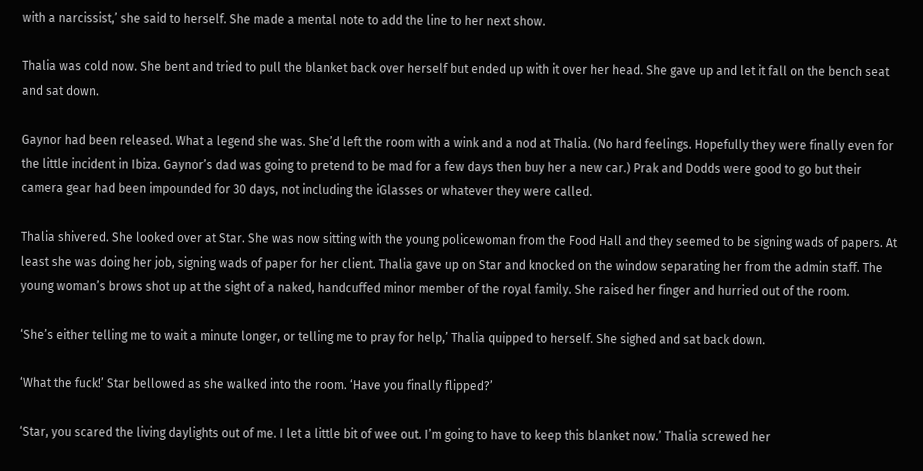with a narcissist,’ she said to herself. She made a mental note to add the line to her next show.

Thalia was cold now. She bent and tried to pull the blanket back over herself but ended up with it over her head. She gave up and let it fall on the bench seat and sat down.

Gaynor had been released. What a legend she was. She’d left the room with a wink and a nod at Thalia. (No hard feelings. Hopefully they were finally even for the little incident in Ibiza. Gaynor’s dad was going to pretend to be mad for a few days then buy her a new car.) Prak and Dodds were good to go but their camera gear had been impounded for 30 days, not including the iGlasses or whatever they were called.

Thalia shivered. She looked over at Star. She was now sitting with the young policewoman from the Food Hall and they seemed to be signing wads of papers. At least she was doing her job, signing wads of paper for her client. Thalia gave up on Star and knocked on the window separating her from the admin staff. The young woman’s brows shot up at the sight of a naked, handcuffed minor member of the royal family. She raised her finger and hurried out of the room.

‘She’s either telling me to wait a minute longer, or telling me to pray for help,’ Thalia quipped to herself. She sighed and sat back down.

‘What the fuck!’ Star bellowed as she walked into the room. ‘Have you finally flipped?’

‘Star, you scared the living daylights out of me. I let a little bit of wee out. I’m going to have to keep this blanket now.’ Thalia screwed her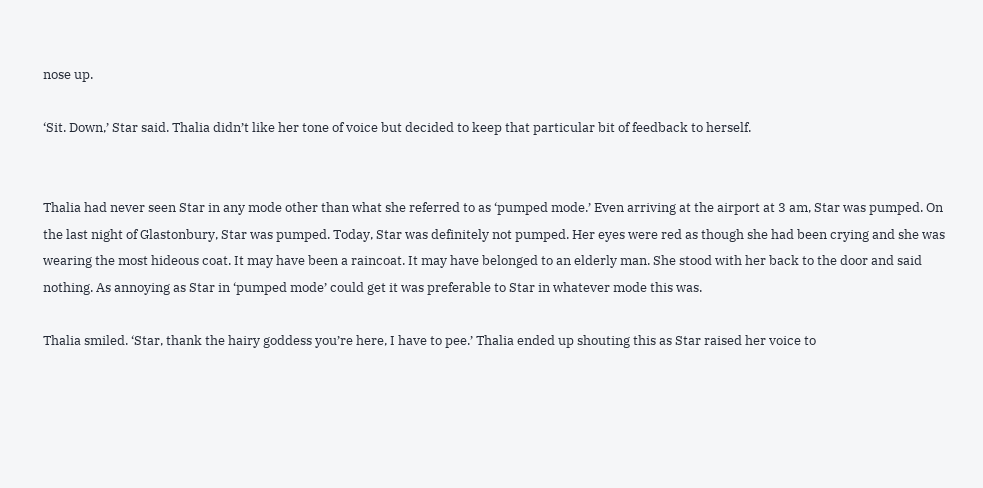nose up.

‘Sit. Down,’ Star said. Thalia didn’t like her tone of voice but decided to keep that particular bit of feedback to herself.


Thalia had never seen Star in any mode other than what she referred to as ‘pumped mode.’ Even arriving at the airport at 3 am, Star was pumped. On the last night of Glastonbury, Star was pumped. Today, Star was definitely not pumped. Her eyes were red as though she had been crying and she was wearing the most hideous coat. It may have been a raincoat. It may have belonged to an elderly man. She stood with her back to the door and said nothing. As annoying as Star in ‘pumped mode’ could get it was preferable to Star in whatever mode this was.

Thalia smiled. ‘Star, thank the hairy goddess you’re here, I have to pee.’ Thalia ended up shouting this as Star raised her voice to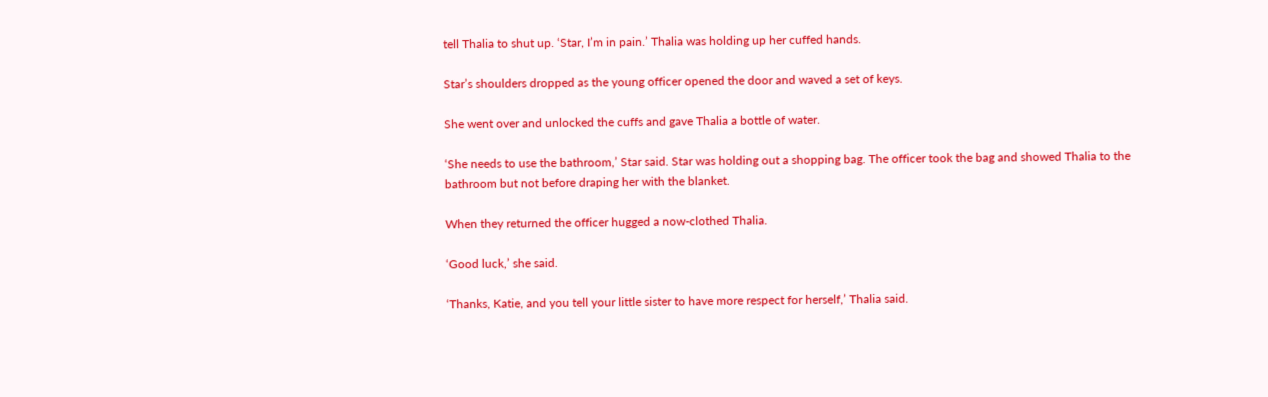tell Thalia to shut up. ‘Star, I’m in pain.’ Thalia was holding up her cuffed hands.

Star’s shoulders dropped as the young officer opened the door and waved a set of keys.

She went over and unlocked the cuffs and gave Thalia a bottle of water.

‘She needs to use the bathroom,’ Star said. Star was holding out a shopping bag. The officer took the bag and showed Thalia to the bathroom but not before draping her with the blanket.

When they returned the officer hugged a now-clothed Thalia.

‘Good luck,’ she said.

‘Thanks, Katie, and you tell your little sister to have more respect for herself,’ Thalia said.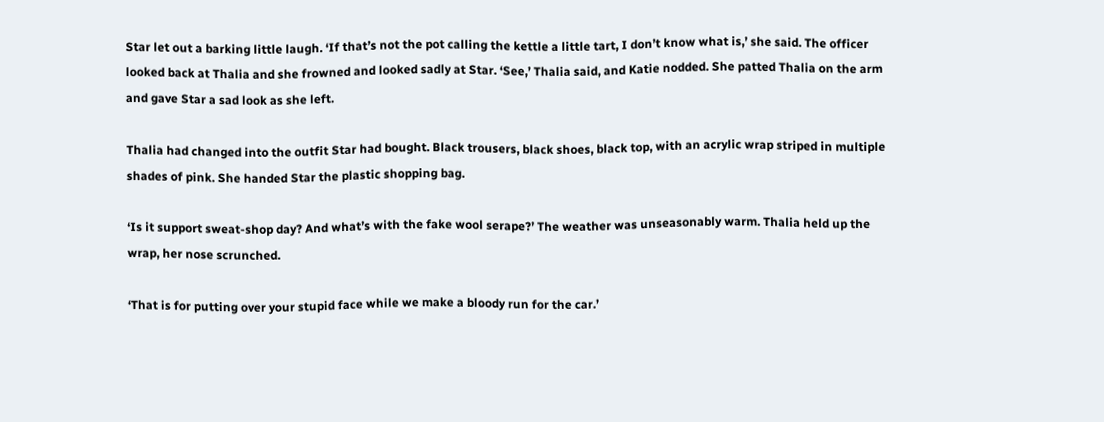Star let out a barking little laugh. ‘If that’s not the pot calling the kettle a little tart, I don’t know what is,’ she said. The officer looked back at Thalia and she frowned and looked sadly at Star. ‘See,’ Thalia said, and Katie nodded. She patted Thalia on the arm and gave Star a sad look as she left.

Thalia had changed into the outfit Star had bought. Black trousers, black shoes, black top, with an acrylic wrap striped in multiple shades of pink. She handed Star the plastic shopping bag.

‘Is it support sweat-shop day? And what’s with the fake wool serape?’ The weather was unseasonably warm. Thalia held up the wrap, her nose scrunched.

‘That is for putting over your stupid face while we make a bloody run for the car.’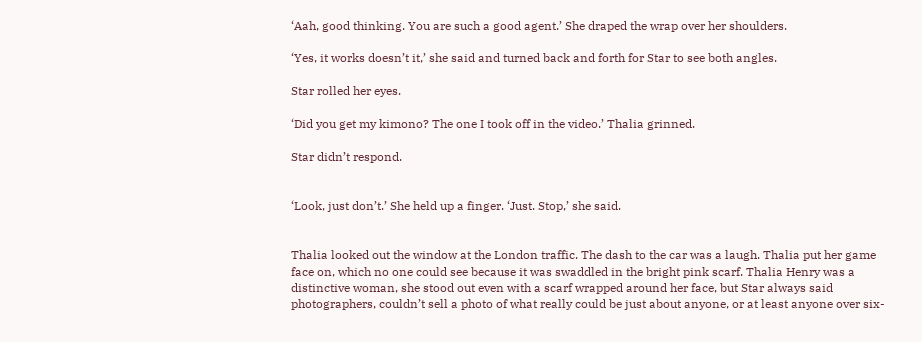‘Aah, good thinking. You are such a good agent.’ She draped the wrap over her shoulders.

‘Yes, it works doesn’t it,’ she said and turned back and forth for Star to see both angles.

Star rolled her eyes.

‘Did you get my kimono? The one I took off in the video.’ Thalia grinned.

Star didn’t respond.


‘Look, just don’t.’ She held up a finger. ‘Just. Stop,’ she said.


Thalia looked out the window at the London traffic. The dash to the car was a laugh. Thalia put her game face on, which no one could see because it was swaddled in the bright pink scarf. Thalia Henry was a distinctive woman, she stood out even with a scarf wrapped around her face, but Star always said photographers, couldn’t sell a photo of what really could be just about anyone, or at least anyone over six-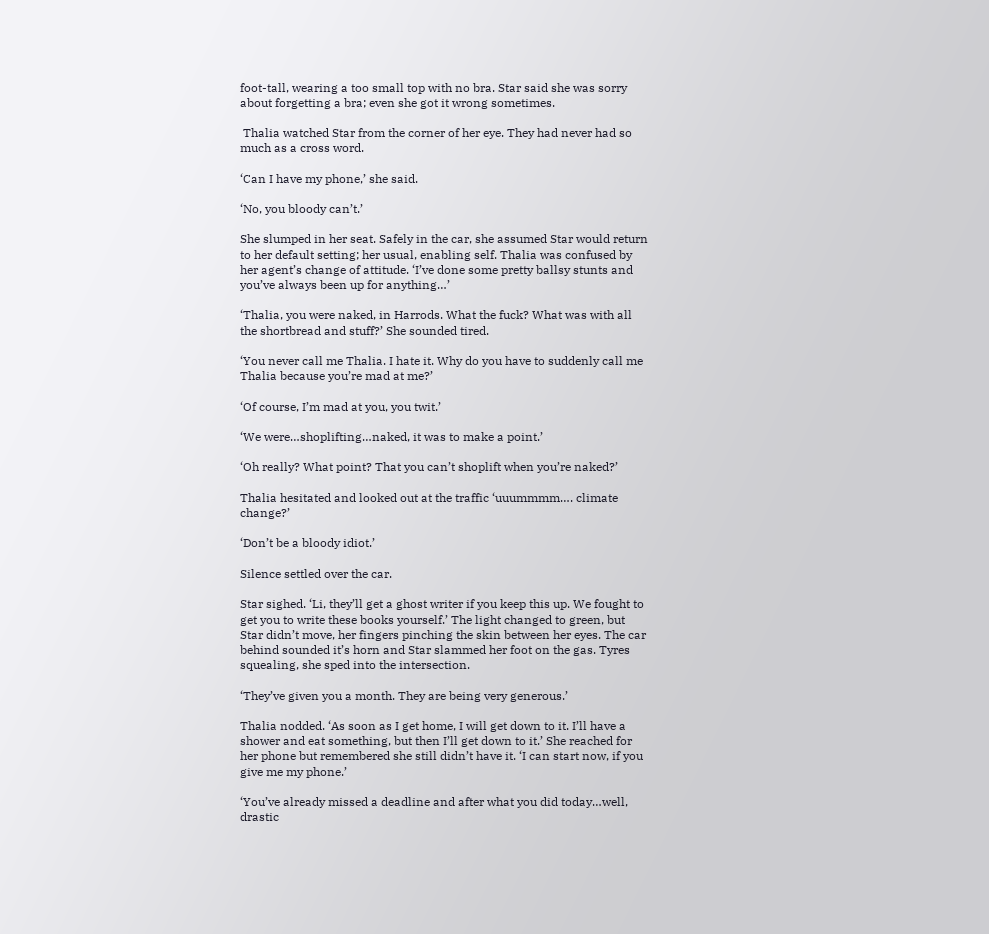foot-tall, wearing a too small top with no bra. Star said she was sorry about forgetting a bra; even she got it wrong sometimes.

 Thalia watched Star from the corner of her eye. They had never had so much as a cross word.

‘Can I have my phone,’ she said.

‘No, you bloody can’t.’

She slumped in her seat. Safely in the car, she assumed Star would return to her default setting; her usual, enabling self. Thalia was confused by her agent’s change of attitude. ‘I’ve done some pretty ballsy stunts and you’ve always been up for anything…’

‘Thalia, you were naked, in Harrods. What the fuck? What was with all the shortbread and stuff?’ She sounded tired.

‘You never call me Thalia. I hate it. Why do you have to suddenly call me Thalia because you’re mad at me?’

‘Of course, I’m mad at you, you twit.’

‘We were…shoplifting…naked, it was to make a point.’

‘Oh really? What point? That you can’t shoplift when you’re naked?’

Thalia hesitated and looked out at the traffic ‘uuummmm…. climate change?’

‘Don’t be a bloody idiot.’

Silence settled over the car.

Star sighed. ‘Li, they’ll get a ghost writer if you keep this up. We fought to get you to write these books yourself.’ The light changed to green, but Star didn’t move, her fingers pinching the skin between her eyes. The car behind sounded it’s horn and Star slammed her foot on the gas. Tyres squealing, she sped into the intersection.

‘They’ve given you a month. They are being very generous.’

Thalia nodded. ‘As soon as I get home, I will get down to it. I’ll have a shower and eat something, but then I’ll get down to it.’ She reached for her phone but remembered she still didn’t have it. ‘I can start now, if you give me my phone.’

‘You’ve already missed a deadline and after what you did today…well, drastic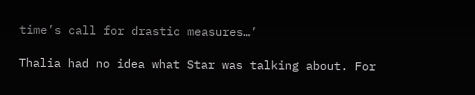time’s call for drastic measures…’

Thalia had no idea what Star was talking about. For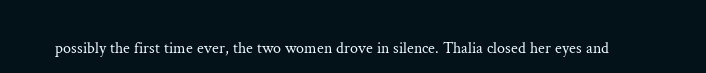possibly the first time ever, the two women drove in silence. Thalia closed her eyes and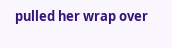pulled her wrap over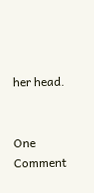her head.


One Comment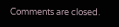Comments are closed.